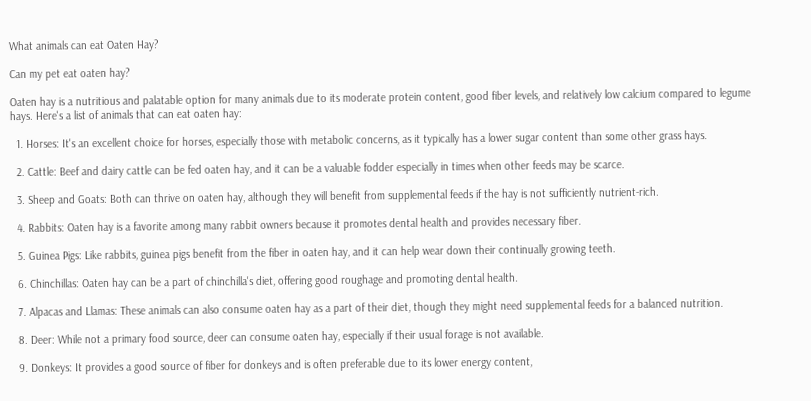What animals can eat Oaten Hay?

Can my pet eat oaten hay?

Oaten hay is a nutritious and palatable option for many animals due to its moderate protein content, good fiber levels, and relatively low calcium compared to legume hays. Here's a list of animals that can eat oaten hay:

  1. Horses: It's an excellent choice for horses, especially those with metabolic concerns, as it typically has a lower sugar content than some other grass hays.

  2. Cattle: Beef and dairy cattle can be fed oaten hay, and it can be a valuable fodder especially in times when other feeds may be scarce.

  3. Sheep and Goats: Both can thrive on oaten hay, although they will benefit from supplemental feeds if the hay is not sufficiently nutrient-rich.

  4. Rabbits: Oaten hay is a favorite among many rabbit owners because it promotes dental health and provides necessary fiber.

  5. Guinea Pigs: Like rabbits, guinea pigs benefit from the fiber in oaten hay, and it can help wear down their continually growing teeth.

  6. Chinchillas: Oaten hay can be a part of chinchilla's diet, offering good roughage and promoting dental health.

  7. Alpacas and Llamas: These animals can also consume oaten hay as a part of their diet, though they might need supplemental feeds for a balanced nutrition.

  8. Deer: While not a primary food source, deer can consume oaten hay, especially if their usual forage is not available.

  9. Donkeys: It provides a good source of fiber for donkeys and is often preferable due to its lower energy content,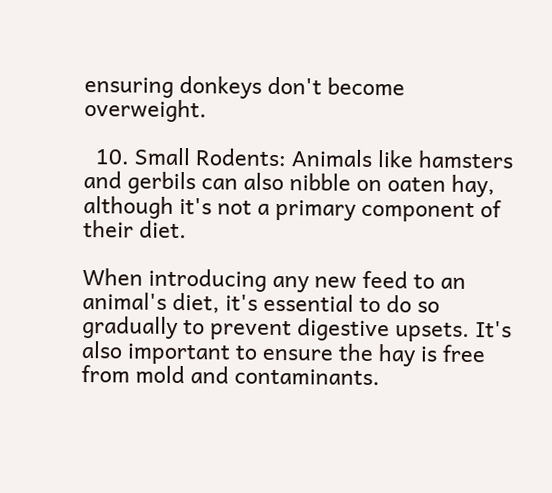ensuring donkeys don't become overweight.

  10. Small Rodents: Animals like hamsters and gerbils can also nibble on oaten hay, although it's not a primary component of their diet.

When introducing any new feed to an animal's diet, it's essential to do so gradually to prevent digestive upsets. It's also important to ensure the hay is free from mold and contaminants.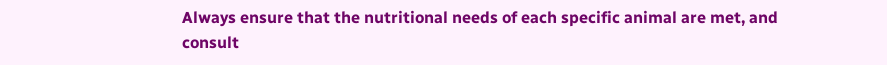Always ensure that the nutritional needs of each specific animal are met, and consult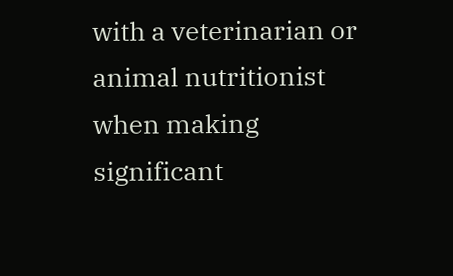with a veterinarian or animal nutritionist when making significant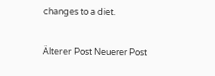changes to a diet.

Älterer Post Neuerer Post